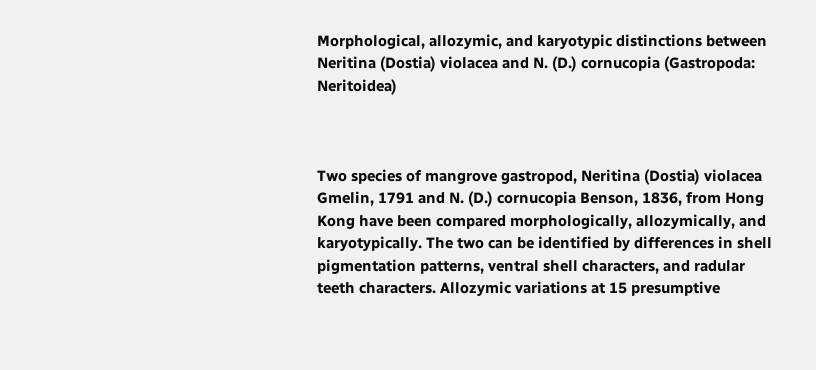Morphological, allozymic, and karyotypic distinctions between Neritina (Dostia) violacea and N. (D.) cornucopia (Gastropoda: Neritoidea)



Two species of mangrove gastropod, Neritina (Dostia) violacea Gmelin, 1791 and N. (D.) cornucopia Benson, 1836, from Hong Kong have been compared morphologically, allozymically, and karyotypically. The two can be identified by differences in shell pigmentation patterns, ventral shell characters, and radular teeth characters. Allozymic variations at 15 presumptive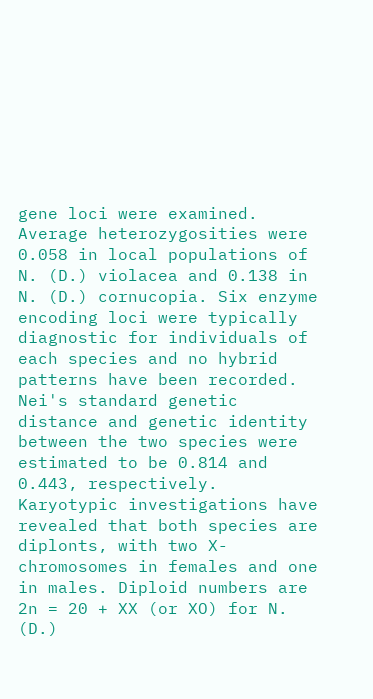gene loci were examined. Average heterozygosities were 0.058 in local populations of N. (D.) violacea and 0.138 in N. (D.) cornucopia. Six enzyme encoding loci were typically diagnostic for individuals of each species and no hybrid patterns have been recorded. Nei's standard genetic distance and genetic identity between the two species were estimated to be 0.814 and 0.443, respectively. Karyotypic investigations have revealed that both species are diplonts, with two X-chromosomes in females and one in males. Diploid numbers are 2n = 20 + XX (or XO) for N. (D.)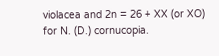violacea and 2n = 26 + XX (or XO) for N. (D.) cornucopia.